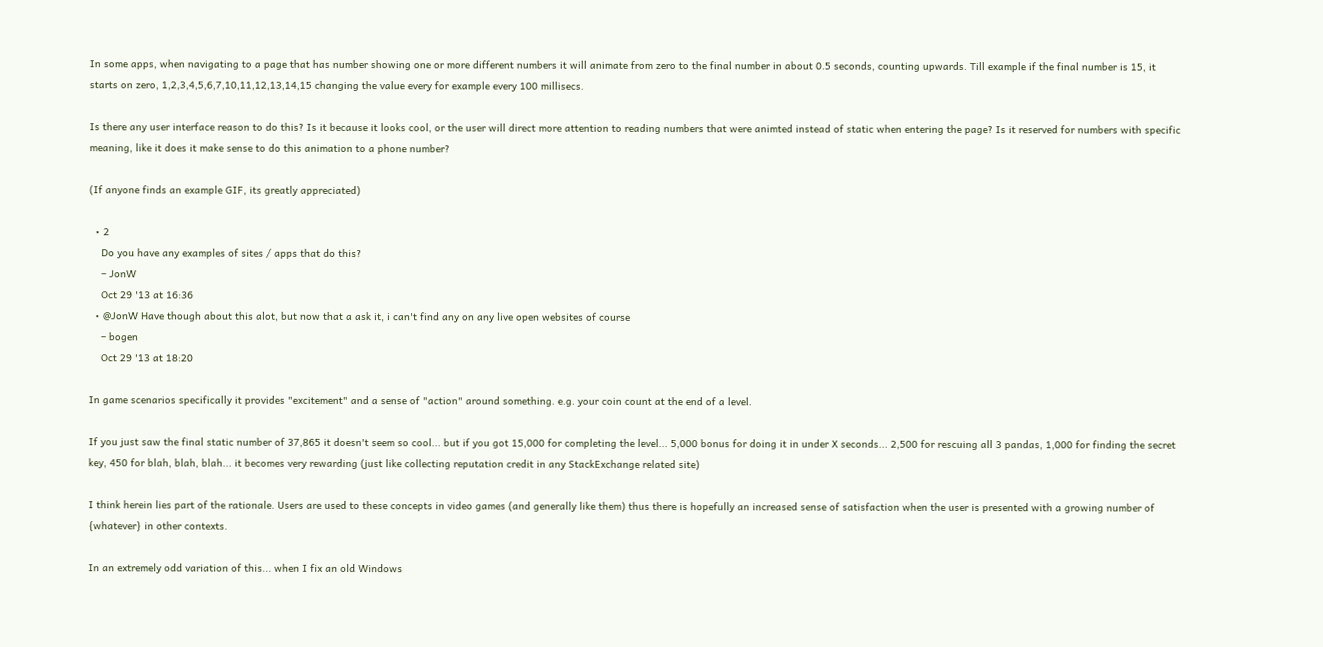In some apps, when navigating to a page that has number showing one or more different numbers it will animate from zero to the final number in about 0.5 seconds, counting upwards. Till example if the final number is 15, it starts on zero, 1,2,3,4,5,6,7,10,11,12,13,14,15 changing the value every for example every 100 millisecs.

Is there any user interface reason to do this? Is it because it looks cool, or the user will direct more attention to reading numbers that were animted instead of static when entering the page? Is it reserved for numbers with specific meaning, like it does it make sense to do this animation to a phone number?

(If anyone finds an example GIF, its greatly appreciated)

  • 2
    Do you have any examples of sites / apps that do this?
    – JonW
    Oct 29 '13 at 16:36
  • @JonW Have though about this alot, but now that a ask it, i can't find any on any live open websites of course
    – bogen
    Oct 29 '13 at 18:20

In game scenarios specifically it provides "excitement" and a sense of "action" around something. e.g. your coin count at the end of a level.

If you just saw the final static number of 37,865 it doesn't seem so cool... but if you got 15,000 for completing the level... 5,000 bonus for doing it in under X seconds... 2,500 for rescuing all 3 pandas, 1,000 for finding the secret key, 450 for blah, blah, blah... it becomes very rewarding (just like collecting reputation credit in any StackExchange related site)

I think herein lies part of the rationale. Users are used to these concepts in video games (and generally like them) thus there is hopefully an increased sense of satisfaction when the user is presented with a growing number of {whatever} in other contexts.

In an extremely odd variation of this... when I fix an old Windows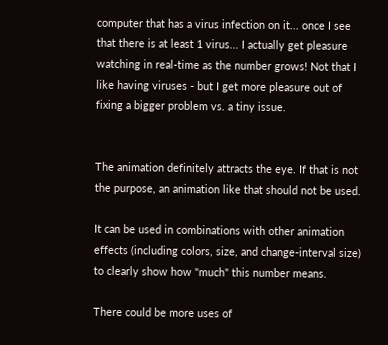computer that has a virus infection on it... once I see that there is at least 1 virus... I actually get pleasure watching in real-time as the number grows! Not that I like having viruses - but I get more pleasure out of fixing a bigger problem vs. a tiny issue.


The animation definitely attracts the eye. If that is not the purpose, an animation like that should not be used.

It can be used in combinations with other animation effects (including colors, size, and change-interval size) to clearly show how "much" this number means.

There could be more uses of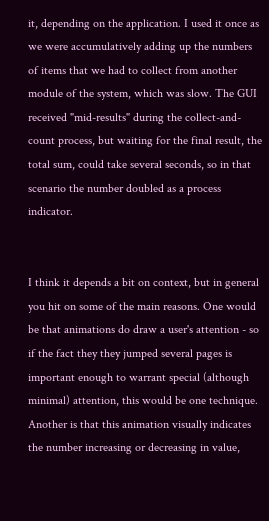it, depending on the application. I used it once as we were accumulatively adding up the numbers of items that we had to collect from another module of the system, which was slow. The GUI received "mid-results" during the collect-and-count process, but waiting for the final result, the total sum, could take several seconds, so in that scenario the number doubled as a process indicator.


I think it depends a bit on context, but in general you hit on some of the main reasons. One would be that animations do draw a user's attention - so if the fact they they jumped several pages is important enough to warrant special (although minimal) attention, this would be one technique. Another is that this animation visually indicates the number increasing or decreasing in value,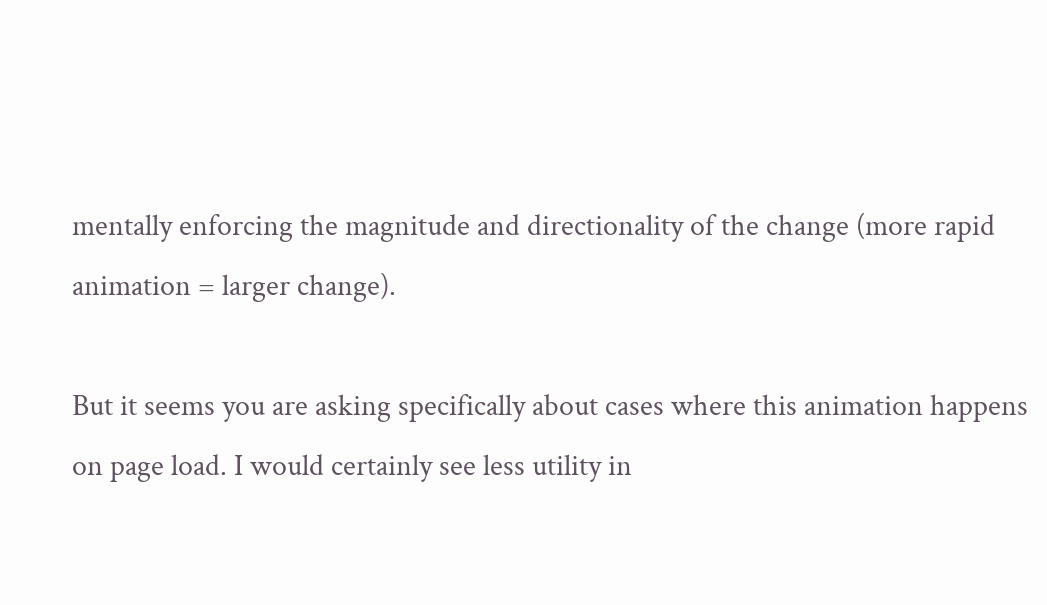mentally enforcing the magnitude and directionality of the change (more rapid animation = larger change).

But it seems you are asking specifically about cases where this animation happens on page load. I would certainly see less utility in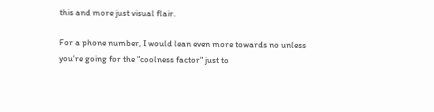this and more just visual flair.

For a phone number, I would lean even more towards no unless you're going for the "coolness factor" just to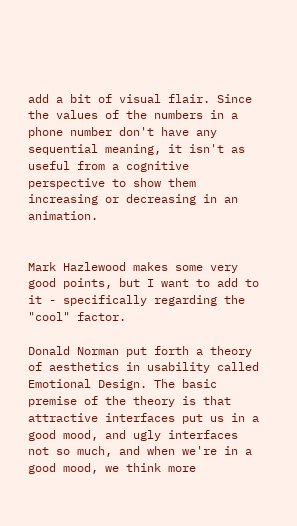add a bit of visual flair. Since the values of the numbers in a phone number don't have any sequential meaning, it isn't as useful from a cognitive perspective to show them increasing or decreasing in an animation.


Mark Hazlewood makes some very good points, but I want to add to it - specifically regarding the "cool" factor.

Donald Norman put forth a theory of aesthetics in usability called Emotional Design. The basic premise of the theory is that attractive interfaces put us in a good mood, and ugly interfaces not so much, and when we're in a good mood, we think more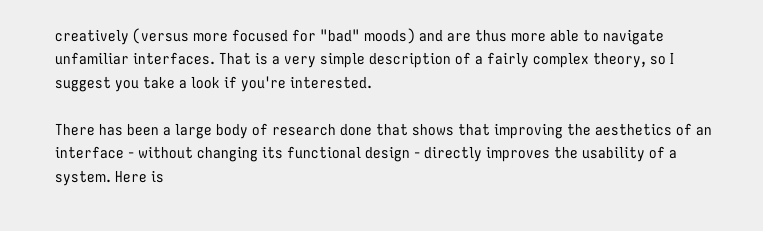creatively (versus more focused for "bad" moods) and are thus more able to navigate unfamiliar interfaces. That is a very simple description of a fairly complex theory, so I suggest you take a look if you're interested.

There has been a large body of research done that shows that improving the aesthetics of an interface - without changing its functional design - directly improves the usability of a system. Here is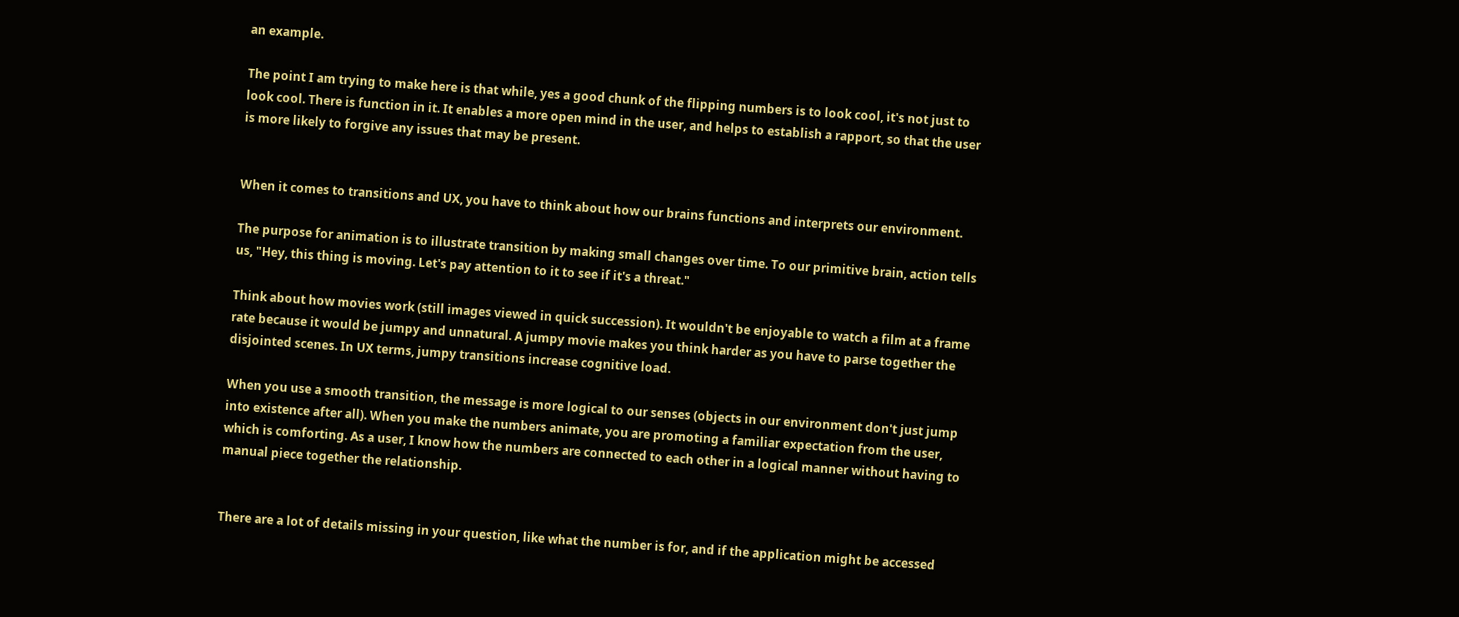an example.

The point I am trying to make here is that while, yes a good chunk of the flipping numbers is to look cool, it's not just to look cool. There is function in it. It enables a more open mind in the user, and helps to establish a rapport, so that the user is more likely to forgive any issues that may be present.


When it comes to transitions and UX, you have to think about how our brains functions and interprets our environment.

The purpose for animation is to illustrate transition by making small changes over time. To our primitive brain, action tells us, "Hey, this thing is moving. Let's pay attention to it to see if it's a threat."

Think about how movies work (still images viewed in quick succession). It wouldn't be enjoyable to watch a film at a frame rate because it would be jumpy and unnatural. A jumpy movie makes you think harder as you have to parse together the disjointed scenes. In UX terms, jumpy transitions increase cognitive load.

When you use a smooth transition, the message is more logical to our senses (objects in our environment don't just jump into existence after all). When you make the numbers animate, you are promoting a familiar expectation from the user, which is comforting. As a user, I know how the numbers are connected to each other in a logical manner without having to manual piece together the relationship.


There are a lot of details missing in your question, like what the number is for, and if the application might be accessed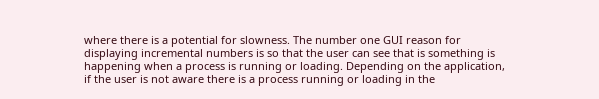where there is a potential for slowness. The number one GUI reason for displaying incremental numbers is so that the user can see that is something is happening when a process is running or loading. Depending on the application, if the user is not aware there is a process running or loading in the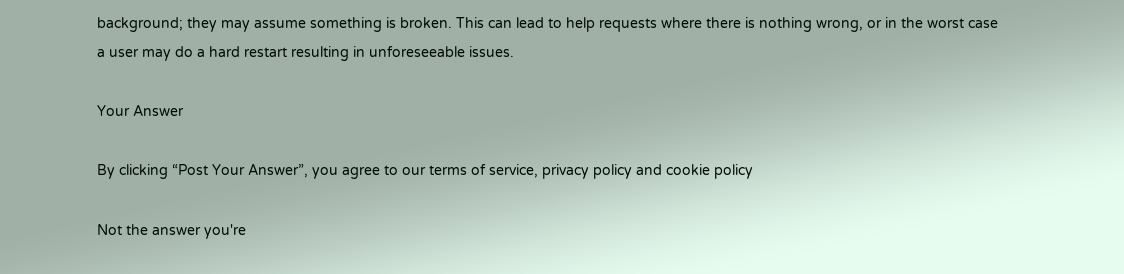background; they may assume something is broken. This can lead to help requests where there is nothing wrong, or in the worst case a user may do a hard restart resulting in unforeseeable issues.

Your Answer

By clicking “Post Your Answer”, you agree to our terms of service, privacy policy and cookie policy

Not the answer you're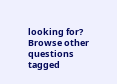looking for? Browse other questions tagged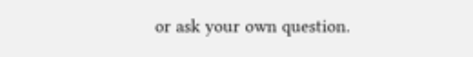or ask your own question.